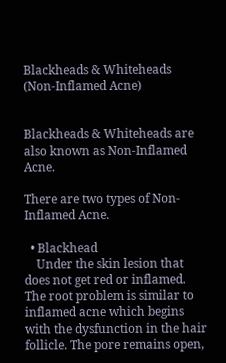Blackheads & Whiteheads (Non-Inflamed Acne)


Blackheads & Whiteheads are also known as Non-Inflamed Acne.

There are two types of Non-Inflamed Acne.

  • Blackhead
    Under the skin lesion that does not get red or inflamed. The root problem is similar to inflamed acne which begins with the dysfunction in the hair follicle. The pore remains open,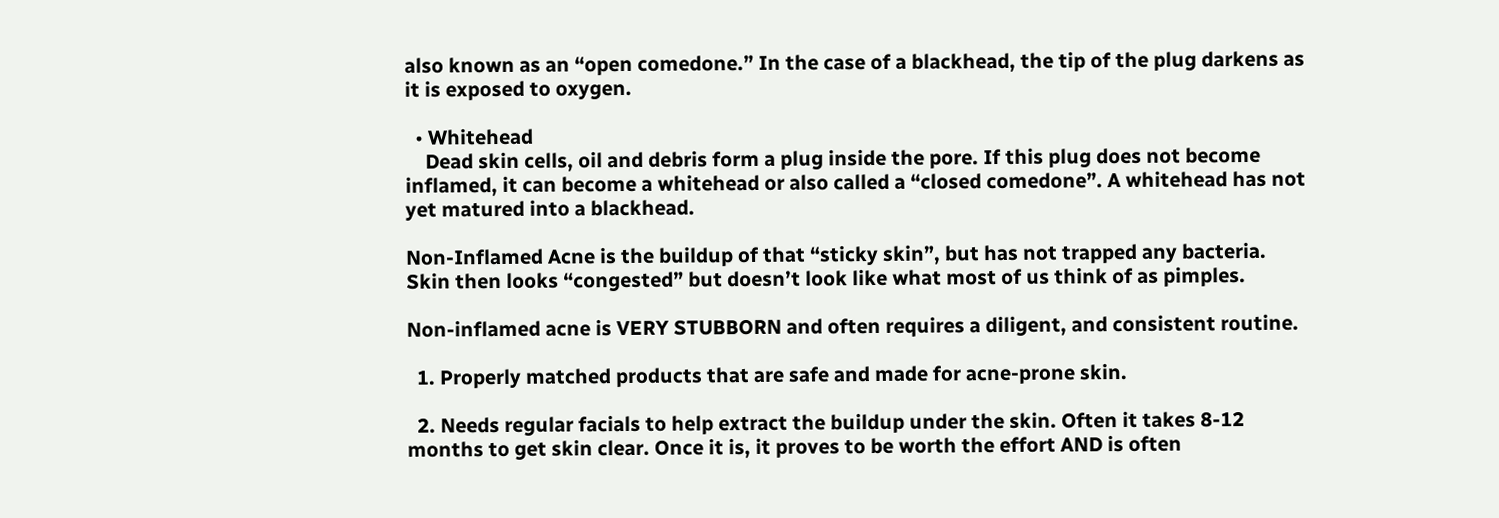also known as an “open comedone.” In the case of a blackhead, the tip of the plug darkens as it is exposed to oxygen.

  • Whitehead
    Dead skin cells, oil and debris form a plug inside the pore. If this plug does not become inflamed, it can become a whitehead or also called a “closed comedone”. A whitehead has not yet matured into a blackhead.

Non-Inflamed Acne is the buildup of that “sticky skin”, but has not trapped any bacteria. Skin then looks “congested” but doesn’t look like what most of us think of as pimples.

Non-inflamed acne is VERY STUBBORN and often requires a diligent, and consistent routine.

  1. Properly matched products that are safe and made for acne-prone skin.

  2. Needs regular facials to help extract the buildup under the skin. Often it takes 8-12 months to get skin clear. Once it is, it proves to be worth the effort AND is often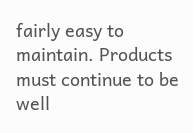fairly easy to maintain. Products must continue to be well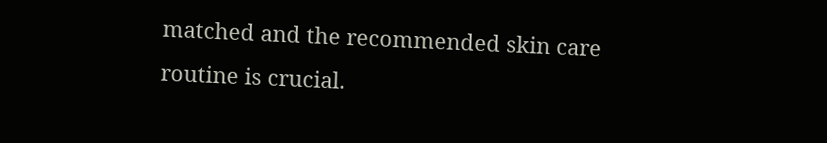matched and the recommended skin care routine is crucial.